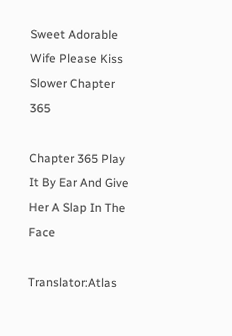Sweet Adorable Wife Please Kiss Slower Chapter 365

Chapter 365 Play It By Ear And Give Her A Slap In The Face

Translator:Atlas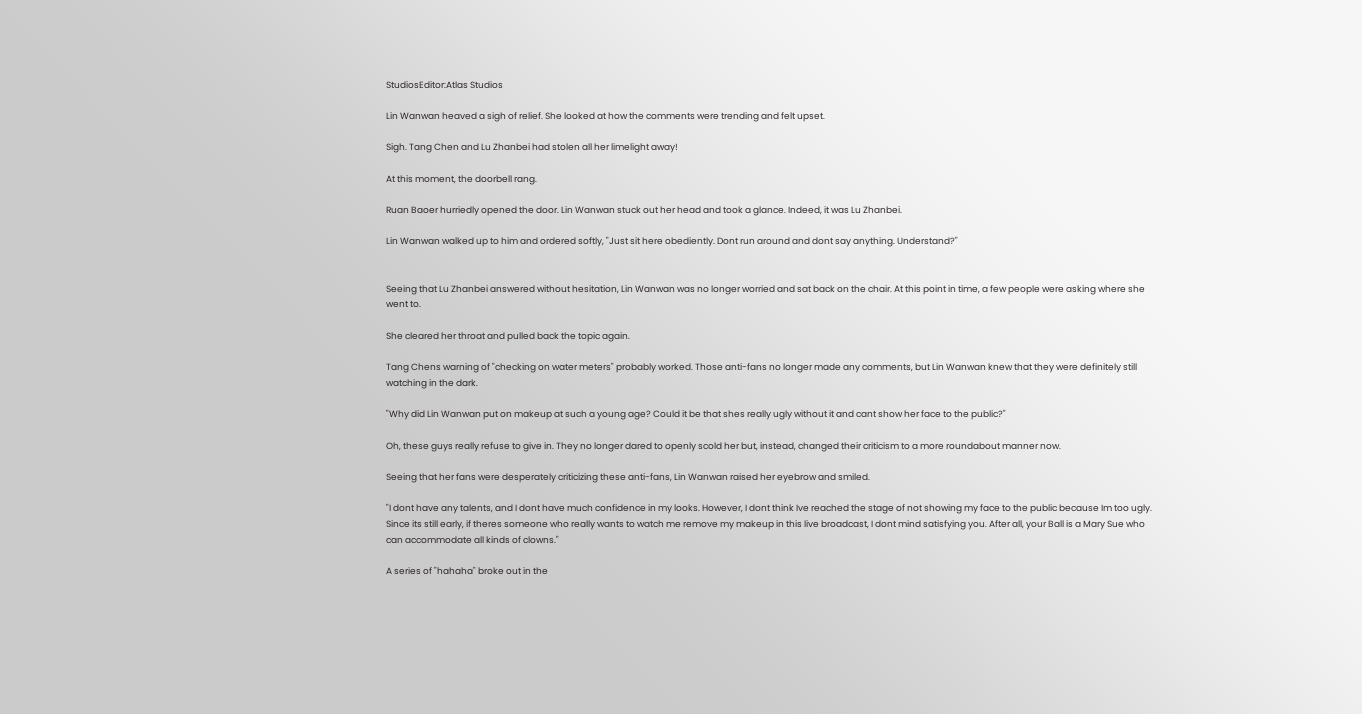StudiosEditor:Atlas Studios

Lin Wanwan heaved a sigh of relief. She looked at how the comments were trending and felt upset.

Sigh. Tang Chen and Lu Zhanbei had stolen all her limelight away!

At this moment, the doorbell rang.

Ruan Baoer hurriedly opened the door. Lin Wanwan stuck out her head and took a glance. Indeed, it was Lu Zhanbei.

Lin Wanwan walked up to him and ordered softly, "Just sit here obediently. Dont run around and dont say anything. Understand?"


Seeing that Lu Zhanbei answered without hesitation, Lin Wanwan was no longer worried and sat back on the chair. At this point in time, a few people were asking where she went to.

She cleared her throat and pulled back the topic again.

Tang Chens warning of "checking on water meters" probably worked. Those anti-fans no longer made any comments, but Lin Wanwan knew that they were definitely still watching in the dark.

"Why did Lin Wanwan put on makeup at such a young age? Could it be that shes really ugly without it and cant show her face to the public?"

Oh, these guys really refuse to give in. They no longer dared to openly scold her but, instead, changed their criticism to a more roundabout manner now.

Seeing that her fans were desperately criticizing these anti-fans, Lin Wanwan raised her eyebrow and smiled.

"I dont have any talents, and I dont have much confidence in my looks. However, I dont think Ive reached the stage of not showing my face to the public because Im too ugly. Since its still early, if theres someone who really wants to watch me remove my makeup in this live broadcast, I dont mind satisfying you. After all, your Ball is a Mary Sue who can accommodate all kinds of clowns."

A series of "hahaha" broke out in the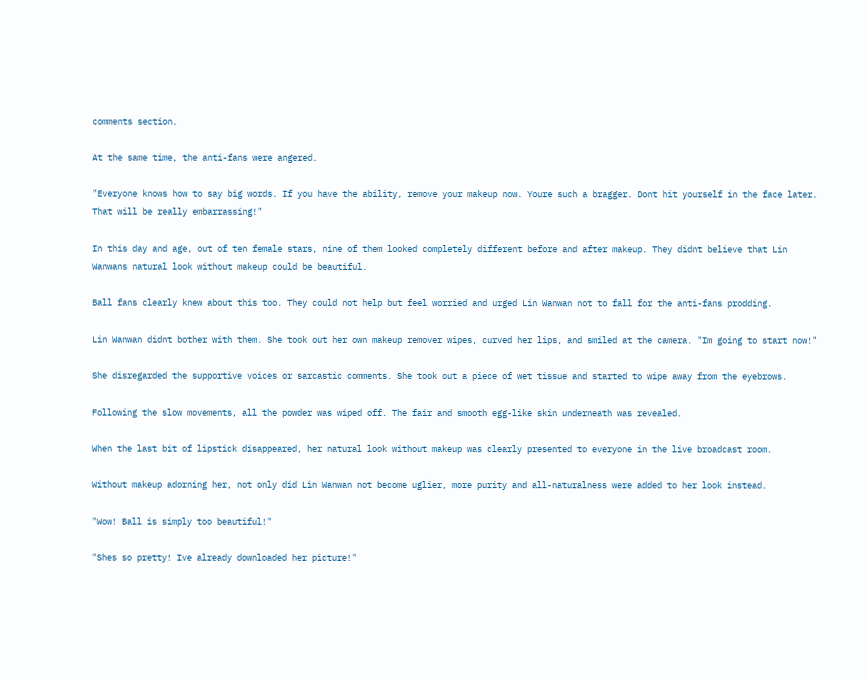comments section.

At the same time, the anti-fans were angered.

"Everyone knows how to say big words. If you have the ability, remove your makeup now. Youre such a bragger. Dont hit yourself in the face later. That will be really embarrassing!"

In this day and age, out of ten female stars, nine of them looked completely different before and after makeup. They didnt believe that Lin Wanwans natural look without makeup could be beautiful.

Ball fans clearly knew about this too. They could not help but feel worried and urged Lin Wanwan not to fall for the anti-fans prodding.

Lin Wanwan didnt bother with them. She took out her own makeup remover wipes, curved her lips, and smiled at the camera. "Im going to start now!"

She disregarded the supportive voices or sarcastic comments. She took out a piece of wet tissue and started to wipe away from the eyebrows.

Following the slow movements, all the powder was wiped off. The fair and smooth egg-like skin underneath was revealed.

When the last bit of lipstick disappeared, her natural look without makeup was clearly presented to everyone in the live broadcast room.

Without makeup adorning her, not only did Lin Wanwan not become uglier, more purity and all-naturalness were added to her look instead.

"Wow! Ball is simply too beautiful!"

"Shes so pretty! Ive already downloaded her picture!"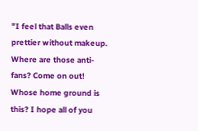"I feel that Balls even prettier without makeup. Where are those anti-fans? Come on out! Whose home ground is this? I hope all of you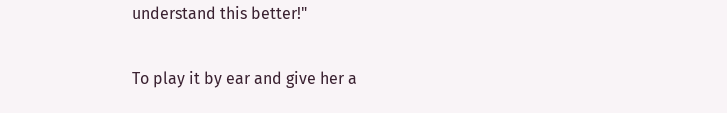understand this better!"

To play it by ear and give her a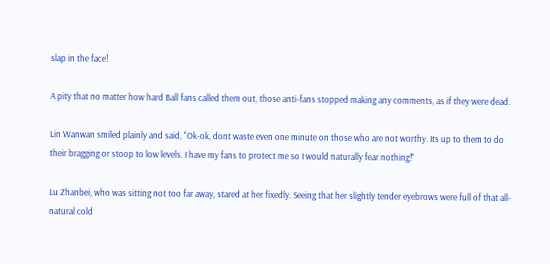slap in the face!

A pity that no matter how hard Ball fans called them out, those anti-fans stopped making any comments, as if they were dead.

Lin Wanwan smiled plainly and said, "Ok-ok, dont waste even one minute on those who are not worthy. Its up to them to do their bragging or stoop to low levels. I have my fans to protect me so I would naturally fear nothing!"

Lu Zhanbei, who was sitting not too far away, stared at her fixedly. Seeing that her slightly tender eyebrows were full of that all-natural cold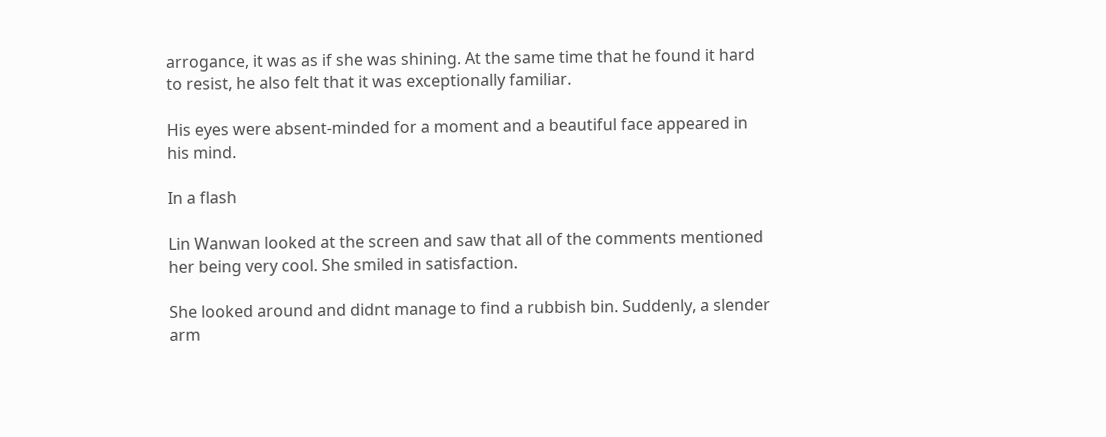arrogance, it was as if she was shining. At the same time that he found it hard to resist, he also felt that it was exceptionally familiar.

His eyes were absent-minded for a moment and a beautiful face appeared in his mind.

In a flash

Lin Wanwan looked at the screen and saw that all of the comments mentioned her being very cool. She smiled in satisfaction.

She looked around and didnt manage to find a rubbish bin. Suddenly, a slender arm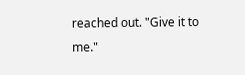reached out. "Give it to me."